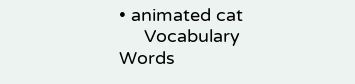• animated cat
     Vocabulary Words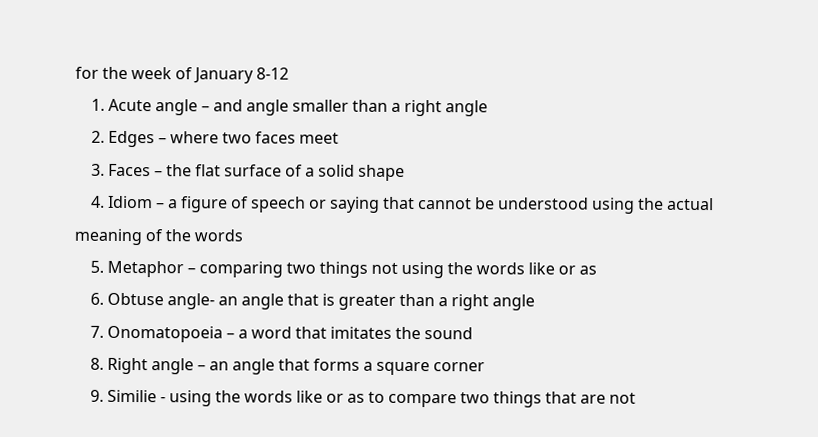for the week of January 8-12
    1. Acute angle – and angle smaller than a right angle
    2. Edges – where two faces meet
    3. Faces – the flat surface of a solid shape
    4. Idiom – a figure of speech or saying that cannot be understood using the actual meaning of the words
    5. Metaphor – comparing two things not using the words like or as
    6. Obtuse angle- an angle that is greater than a right angle
    7. Onomatopoeia – a word that imitates the sound
    8. Right angle – an angle that forms a square corner
    9. Similie - using the words like or as to compare two things that are not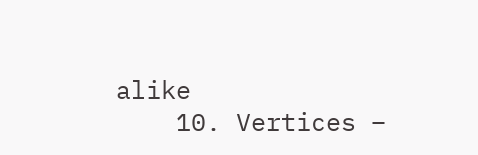alike
    10. Vertices –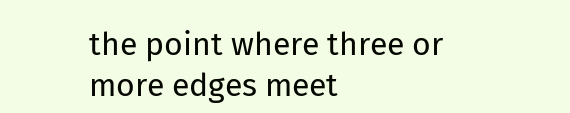the point where three or more edges meet